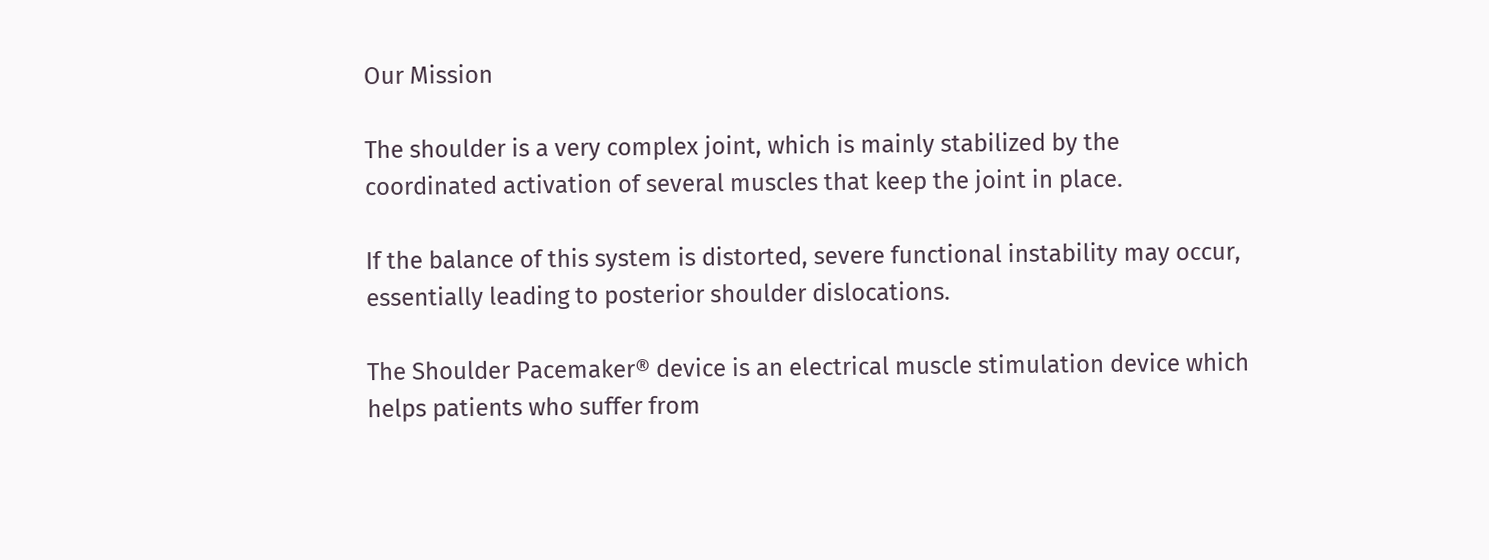Our Mission

The shoulder is a very complex joint, which is mainly stabilized by the coordinated activation of several muscles that keep the joint in place.

If the balance of this system is distorted, severe functional instability may occur, essentially leading to posterior shoulder dislocations.

The Shoulder Pacemaker® device is an electrical muscle stimulation device which helps patients who suffer from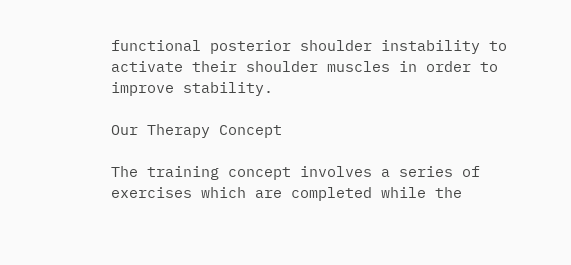functional posterior shoulder instability to activate their shoulder muscles in order to improve stability.

Our Therapy Concept

The training concept involves a series of exercises which are completed while the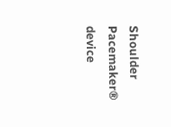Shoulder Pacemaker® device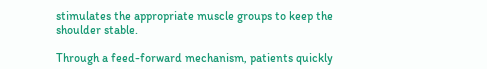stimulates the appropriate muscle groups to keep the shoulder stable.

Through a feed-forward mechanism, patients quickly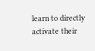learn to directly activate their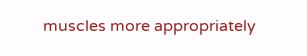muscles more appropriately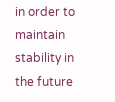in order to maintain stability in the future